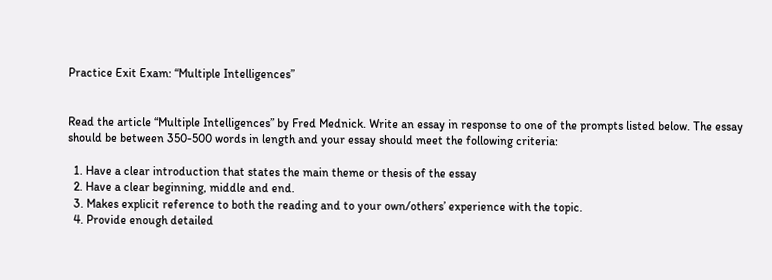Practice Exit Exam: “Multiple Intelligences”


Read the article “Multiple Intelligences” by Fred Mednick. Write an essay in response to one of the prompts listed below. The essay should be between 350-500 words in length and your essay should meet the following criteria:

  1. Have a clear introduction that states the main theme or thesis of the essay
  2. Have a clear beginning, middle and end.
  3. Makes explicit reference to both the reading and to your own/others’ experience with the topic.
  4. Provide enough detailed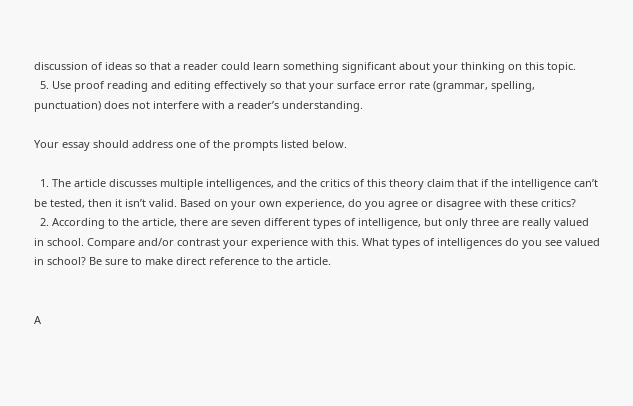discussion of ideas so that a reader could learn something significant about your thinking on this topic.
  5. Use proof reading and editing effectively so that your surface error rate (grammar, spelling, punctuation) does not interfere with a reader’s understanding.

Your essay should address one of the prompts listed below.

  1. The article discusses multiple intelligences, and the critics of this theory claim that if the intelligence can’t be tested, then it isn’t valid. Based on your own experience, do you agree or disagree with these critics?
  2. According to the article, there are seven different types of intelligence, but only three are really valued in school. Compare and/or contrast your experience with this. What types of intelligences do you see valued in school? Be sure to make direct reference to the article.


A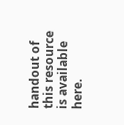handout of this resource is available here.